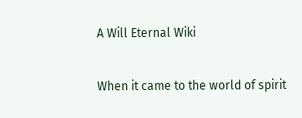A Will Eternal Wiki

When it came to the world of spirit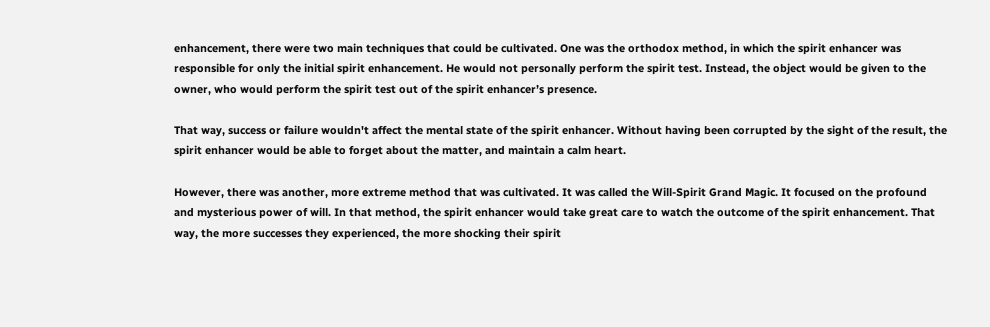enhancement, there were two main techniques that could be cultivated. One was the orthodox method, in which the spirit enhancer was responsible for only the initial spirit enhancement. He would not personally perform the spirit test. Instead, the object would be given to the owner, who would perform the spirit test out of the spirit enhancer’s presence.

That way, success or failure wouldn't affect the mental state of the spirit enhancer. Without having been corrupted by the sight of the result, the spirit enhancer would be able to forget about the matter, and maintain a calm heart.

However, there was another, more extreme method that was cultivated. It was called the Will-Spirit Grand Magic. It focused on the profound and mysterious power of will. In that method, the spirit enhancer would take great care to watch the outcome of the spirit enhancement. That way, the more successes they experienced, the more shocking their spirit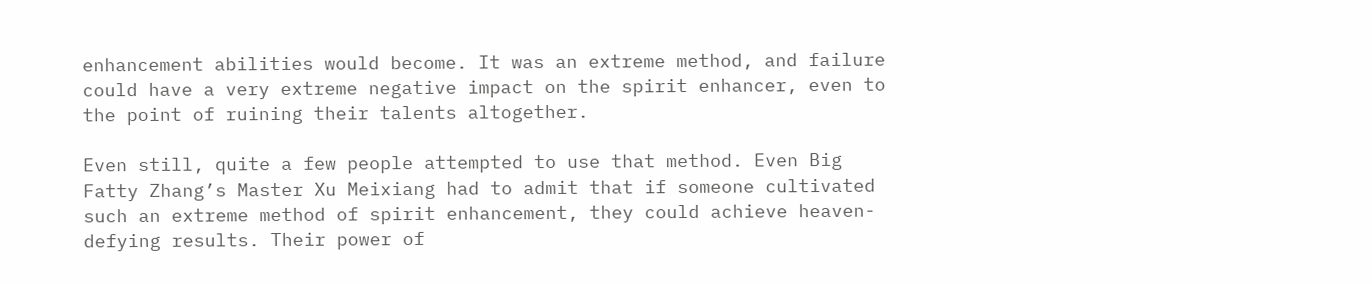enhancement abilities would become. It was an extreme method, and failure could have a very extreme negative impact on the spirit enhancer, even to the point of ruining their talents altogether.

Even still, quite a few people attempted to use that method. Even Big Fatty Zhang’s Master Xu Meixiang had to admit that if someone cultivated such an extreme method of spirit enhancement, they could achieve heaven-defying results. Their power of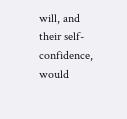will, and their self-confidence, would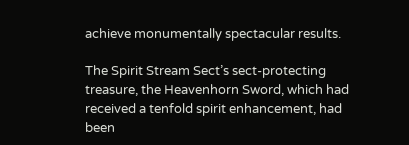achieve monumentally spectacular results.

The Spirit Stream Sect’s sect-protecting treasure, the Heavenhorn Sword, which had received a tenfold spirit enhancement, had been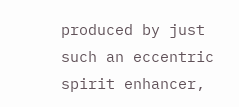produced by just such an eccentric spirit enhancer,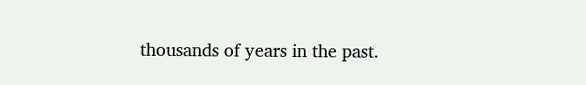thousands of years in the past.